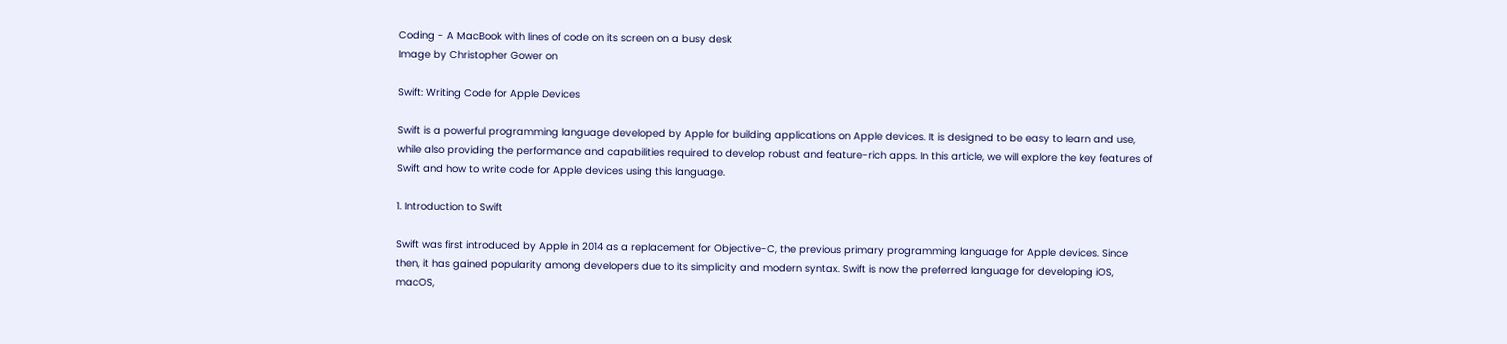Coding - A MacBook with lines of code on its screen on a busy desk
Image by Christopher Gower on

Swift: Writing Code for Apple Devices

Swift is a powerful programming language developed by Apple for building applications on Apple devices. It is designed to be easy to learn and use, while also providing the performance and capabilities required to develop robust and feature-rich apps. In this article, we will explore the key features of Swift and how to write code for Apple devices using this language.

1. Introduction to Swift

Swift was first introduced by Apple in 2014 as a replacement for Objective-C, the previous primary programming language for Apple devices. Since then, it has gained popularity among developers due to its simplicity and modern syntax. Swift is now the preferred language for developing iOS, macOS,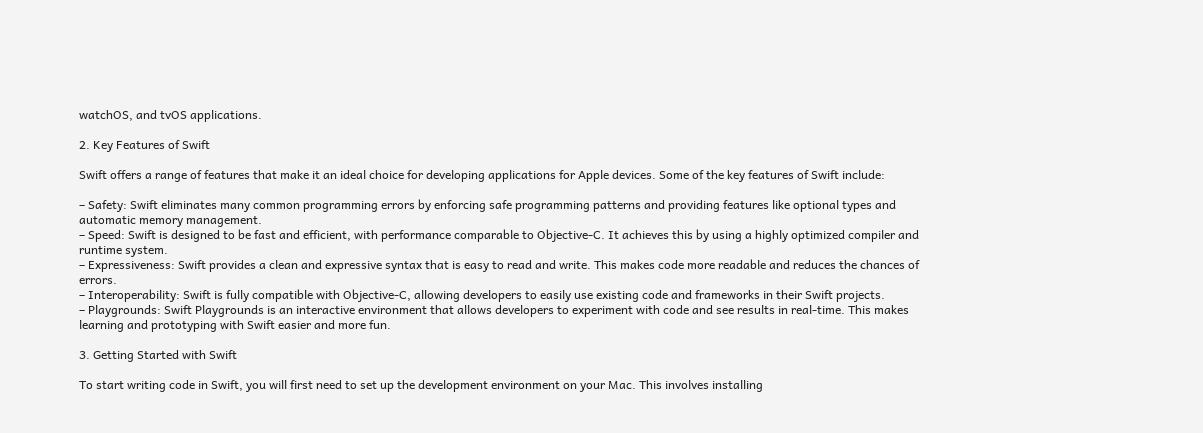watchOS, and tvOS applications.

2. Key Features of Swift

Swift offers a range of features that make it an ideal choice for developing applications for Apple devices. Some of the key features of Swift include:

– Safety: Swift eliminates many common programming errors by enforcing safe programming patterns and providing features like optional types and automatic memory management.
– Speed: Swift is designed to be fast and efficient, with performance comparable to Objective-C. It achieves this by using a highly optimized compiler and runtime system.
– Expressiveness: Swift provides a clean and expressive syntax that is easy to read and write. This makes code more readable and reduces the chances of errors.
– Interoperability: Swift is fully compatible with Objective-C, allowing developers to easily use existing code and frameworks in their Swift projects.
– Playgrounds: Swift Playgrounds is an interactive environment that allows developers to experiment with code and see results in real-time. This makes learning and prototyping with Swift easier and more fun.

3. Getting Started with Swift

To start writing code in Swift, you will first need to set up the development environment on your Mac. This involves installing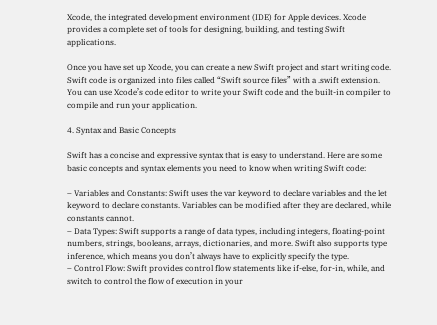Xcode, the integrated development environment (IDE) for Apple devices. Xcode provides a complete set of tools for designing, building, and testing Swift applications.

Once you have set up Xcode, you can create a new Swift project and start writing code. Swift code is organized into files called “Swift source files” with a .swift extension. You can use Xcode’s code editor to write your Swift code and the built-in compiler to compile and run your application.

4. Syntax and Basic Concepts

Swift has a concise and expressive syntax that is easy to understand. Here are some basic concepts and syntax elements you need to know when writing Swift code:

– Variables and Constants: Swift uses the var keyword to declare variables and the let keyword to declare constants. Variables can be modified after they are declared, while constants cannot.
– Data Types: Swift supports a range of data types, including integers, floating-point numbers, strings, booleans, arrays, dictionaries, and more. Swift also supports type inference, which means you don’t always have to explicitly specify the type.
– Control Flow: Swift provides control flow statements like if-else, for-in, while, and switch to control the flow of execution in your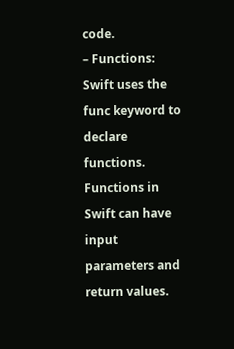code.
– Functions: Swift uses the func keyword to declare functions. Functions in Swift can have input parameters and return values.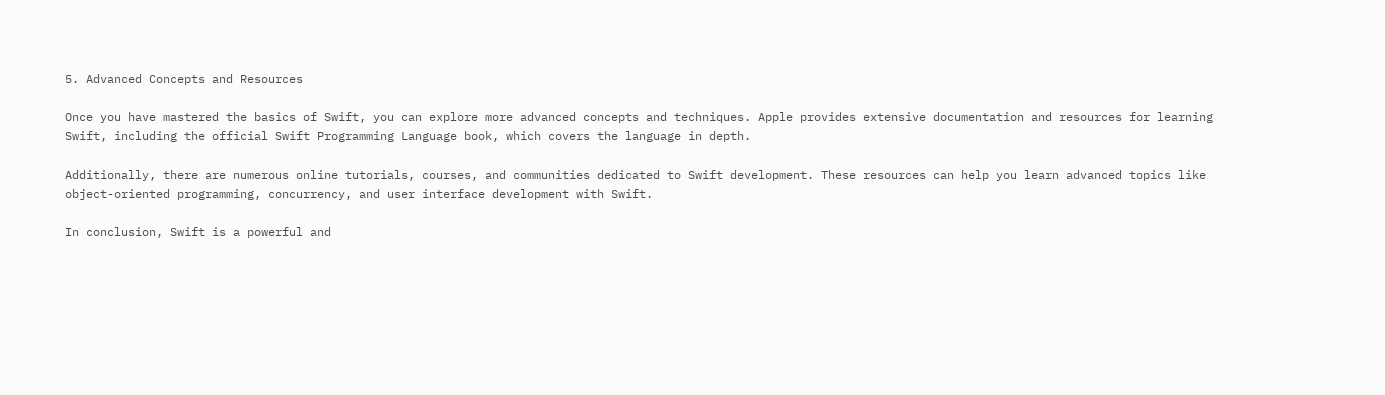5. Advanced Concepts and Resources

Once you have mastered the basics of Swift, you can explore more advanced concepts and techniques. Apple provides extensive documentation and resources for learning Swift, including the official Swift Programming Language book, which covers the language in depth.

Additionally, there are numerous online tutorials, courses, and communities dedicated to Swift development. These resources can help you learn advanced topics like object-oriented programming, concurrency, and user interface development with Swift.

In conclusion, Swift is a powerful and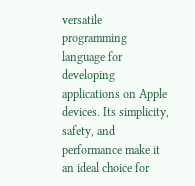versatile programming language for developing applications on Apple devices. Its simplicity, safety, and performance make it an ideal choice for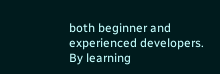both beginner and experienced developers. By learning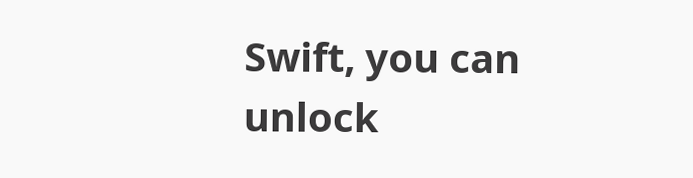Swift, you can unlock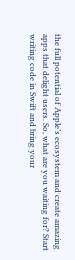the full potential of Apple’s ecosystem and create amazing apps that delight users. So, what are you waiting for? Start writing code in Swift and bring your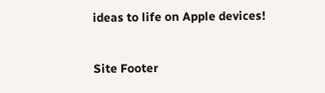ideas to life on Apple devices!

Site Footer